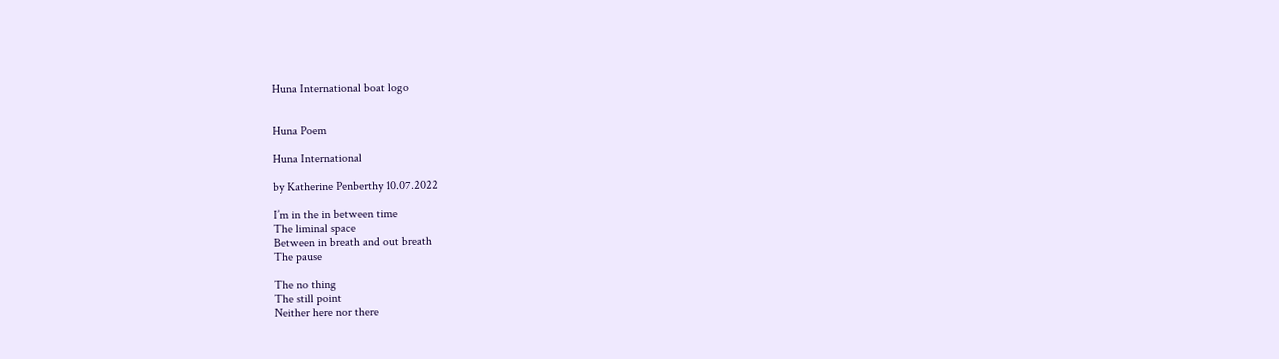Huna International boat logo


Huna Poem

Huna International

by Katherine Penberthy 10.07.2022

I’m in the in between time
The liminal space
Between in breath and out breath
The pause

The no thing
The still point
Neither here nor there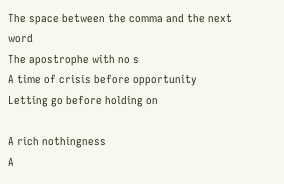The space between the comma and the next word
The apostrophe with no s
A time of crisis before opportunity
Letting go before holding on

A rich nothingness
A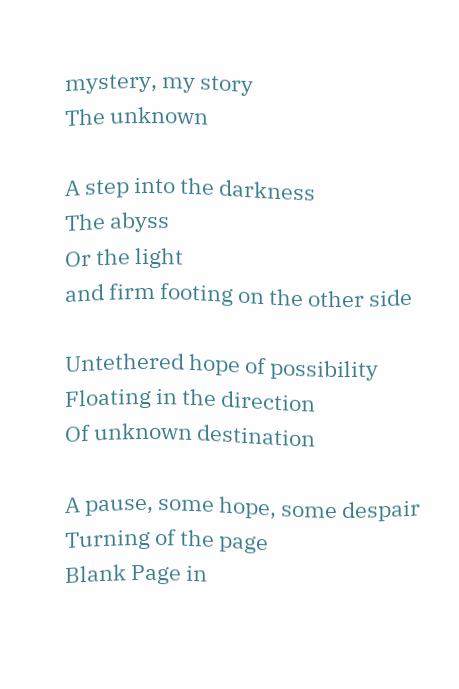mystery, my story
The unknown

A step into the darkness
The abyss
Or the light
and firm footing on the other side

Untethered hope of possibility
Floating in the direction
Of unknown destination

A pause, some hope, some despair
Turning of the page
Blank Page in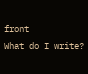front
What do I write?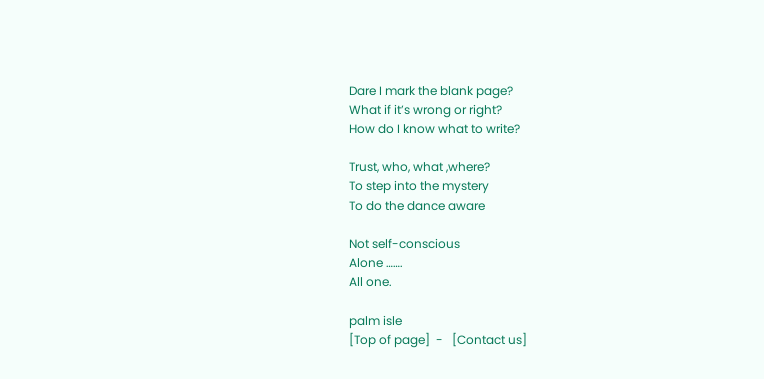Dare I mark the blank page?
What if it’s wrong or right?
How do I know what to write?

Trust, who, what ,where?
To step into the mystery
To do the dance aware

Not self-conscious
Alone …….
All one.

palm isle
[Top of page]  -   [Contact us]